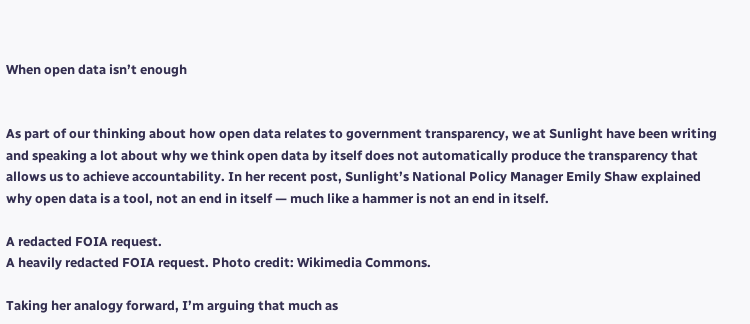When open data isn’t enough


As part of our thinking about how open data relates to government transparency, we at Sunlight have been writing and speaking a lot about why we think open data by itself does not automatically produce the transparency that allows us to achieve accountability. In her recent post, Sunlight’s National Policy Manager Emily Shaw explained why open data is a tool, not an end in itself — much like a hammer is not an end in itself.

A redacted FOIA request.
A heavily redacted FOIA request. Photo credit: Wikimedia Commons.

Taking her analogy forward, I’m arguing that much as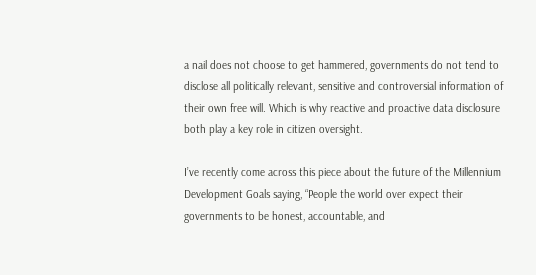a nail does not choose to get hammered, governments do not tend to disclose all politically relevant, sensitive and controversial information of their own free will. Which is why reactive and proactive data disclosure both play a key role in citizen oversight.

I’ve recently come across this piece about the future of the Millennium Development Goals saying, “People the world over expect their governments to be honest, accountable, and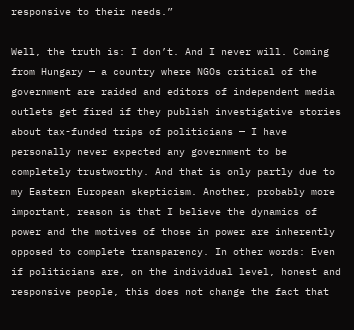responsive to their needs.”

Well, the truth is: I don’t. And I never will. Coming from Hungary — a country where NGOs critical of the government are raided and editors of independent media outlets get fired if they publish investigative stories about tax-funded trips of politicians — I have personally never expected any government to be completely trustworthy. And that is only partly due to my Eastern European skepticism. Another, probably more important, reason is that I believe the dynamics of power and the motives of those in power are inherently opposed to complete transparency. In other words: Even if politicians are, on the individual level, honest and responsive people, this does not change the fact that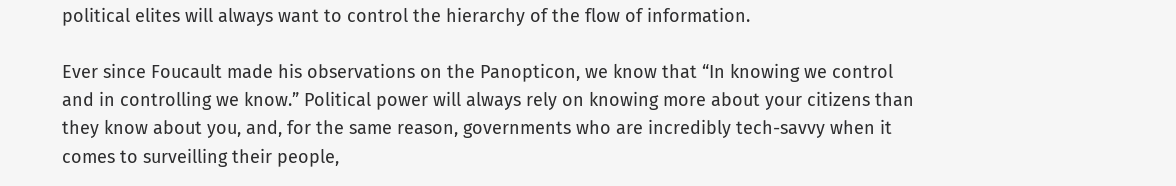political elites will always want to control the hierarchy of the flow of information.

Ever since Foucault made his observations on the Panopticon, we know that “In knowing we control and in controlling we know.” Political power will always rely on knowing more about your citizens than they know about you, and, for the same reason, governments who are incredibly tech-savvy when it comes to surveilling their people,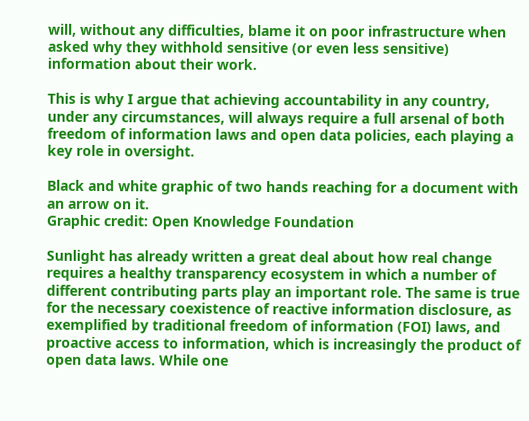will, without any difficulties, blame it on poor infrastructure when asked why they withhold sensitive (or even less sensitive) information about their work.

This is why I argue that achieving accountability in any country, under any circumstances, will always require a full arsenal of both freedom of information laws and open data policies, each playing a key role in oversight.

Black and white graphic of two hands reaching for a document with an arrow on it.
Graphic credit: Open Knowledge Foundation

Sunlight has already written a great deal about how real change requires a healthy transparency ecosystem in which a number of different contributing parts play an important role. The same is true for the necessary coexistence of reactive information disclosure, as exemplified by traditional freedom of information (FOI) laws, and proactive access to information, which is increasingly the product of open data laws. While one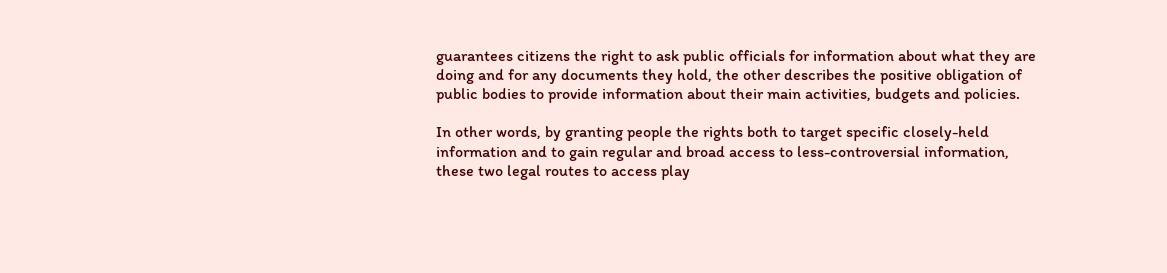guarantees citizens the right to ask public officials for information about what they are doing and for any documents they hold, the other describes the positive obligation of public bodies to provide information about their main activities, budgets and policies.

In other words, by granting people the rights both to target specific closely-held information and to gain regular and broad access to less-controversial information, these two legal routes to access play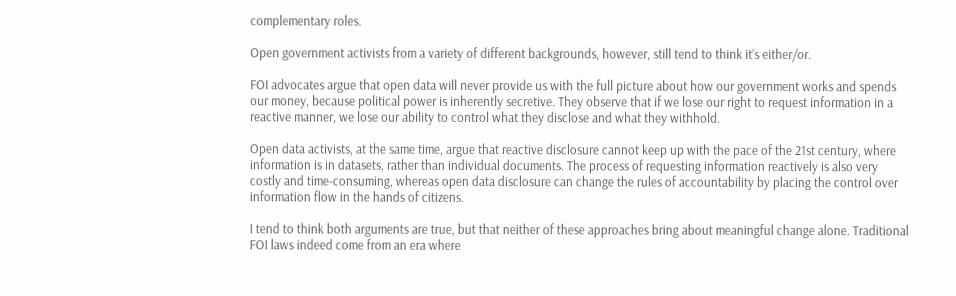complementary roles.

Open government activists from a variety of different backgrounds, however, still tend to think it’s either/or.

FOI advocates argue that open data will never provide us with the full picture about how our government works and spends our money, because political power is inherently secretive. They observe that if we lose our right to request information in a reactive manner, we lose our ability to control what they disclose and what they withhold.

Open data activists, at the same time, argue that reactive disclosure cannot keep up with the pace of the 21st century, where information is in datasets, rather than individual documents. The process of requesting information reactively is also very costly and time-consuming, whereas open data disclosure can change the rules of accountability by placing the control over information flow in the hands of citizens.

I tend to think both arguments are true, but that neither of these approaches bring about meaningful change alone. Traditional FOI laws indeed come from an era where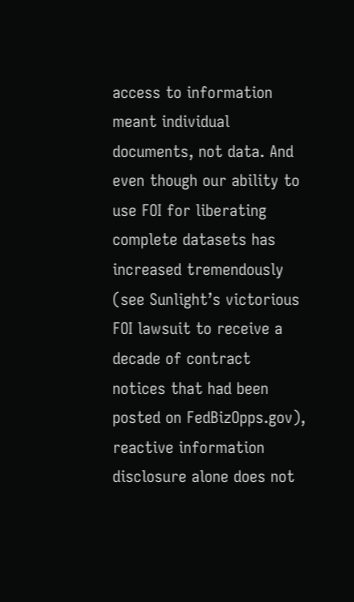access to information meant individual documents, not data. And even though our ability to use FOI for liberating complete datasets has increased tremendously (see Sunlight’s victorious FOI lawsuit to receive a decade of contract notices that had been posted on FedBizOpps.gov), reactive information disclosure alone does not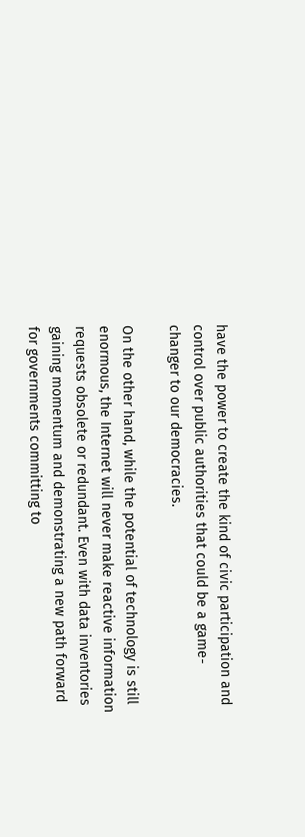have the power to create the kind of civic participation and control over public authorities that could be a game-changer to our democracies.

On the other hand, while the potential of technology is still enormous, the Internet will never make reactive information requests obsolete or redundant. Even with data inventories gaining momentum and demonstrating a new path forward for governments committing to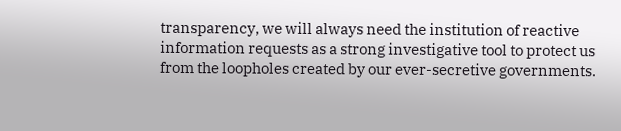transparency, we will always need the institution of reactive information requests as a strong investigative tool to protect us from the loopholes created by our ever-secretive governments.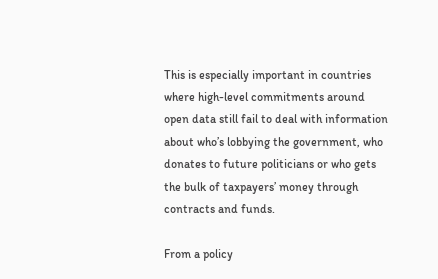This is especially important in countries where high-level commitments around open data still fail to deal with information about who’s lobbying the government, who donates to future politicians or who gets the bulk of taxpayers’ money through contracts and funds.

From a policy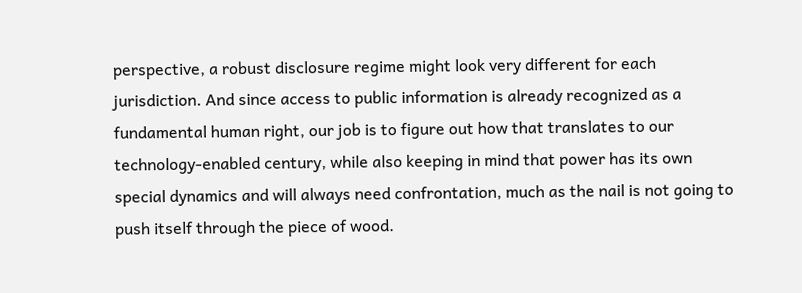perspective, a robust disclosure regime might look very different for each jurisdiction. And since access to public information is already recognized as a fundamental human right, our job is to figure out how that translates to our technology-enabled century, while also keeping in mind that power has its own special dynamics and will always need confrontation, much as the nail is not going to push itself through the piece of wood.